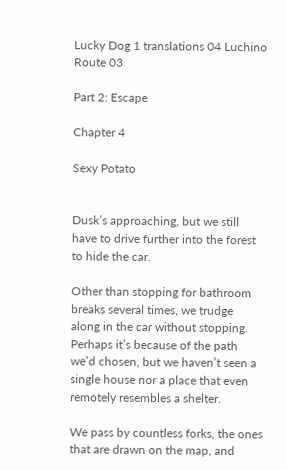Lucky Dog 1 translations 04 Luchino Route 03

Part 2: Escape

Chapter 4

Sexy Potato


Dusk’s approaching, but we still have to drive further into the forest to hide the car.

Other than stopping for bathroom breaks several times, we trudge along in the car without stopping.  Perhaps it’s because of the path we’d chosen, but we haven’t seen a single house nor a place that even remotely resembles a shelter.

We pass by countless forks, the ones that are drawn on the map, and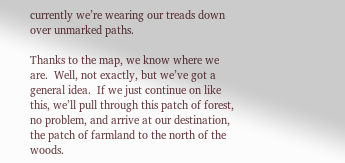currently we’re wearing our treads down over unmarked paths.

Thanks to the map, we know where we are.  Well, not exactly, but we’ve got a general idea.  If we just continue on like this, we’ll pull through this patch of forest, no problem, and arrive at our destination, the patch of farmland to the north of the woods.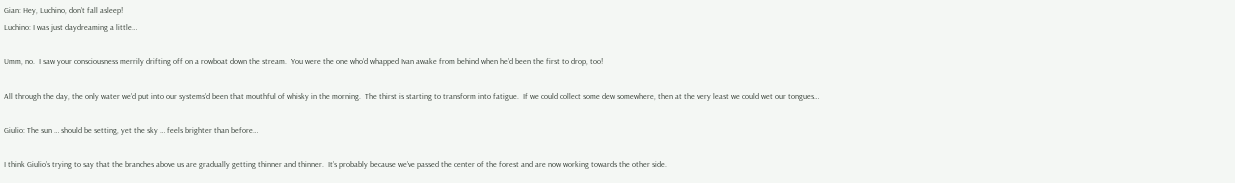Gian: Hey, Luchino, don’t fall asleep!
Luchino: I was just daydreaming a little…

Umm, no.  I saw your consciousness merrily drifting off on a rowboat down the stream.  You were the one who’d whapped Ivan awake from behind when he’d been the first to drop, too!

All through the day, the only water we’d put into our systems’d been that mouthful of whisky in the morning.  The thirst is starting to transform into fatigue.  If we could collect some dew somewhere, then at the very least we could wet our tongues…

Giulio: The sun … should be setting, yet the sky … feels brighter than before…

I think Giulio’s trying to say that the branches above us are gradually getting thinner and thinner.  It’s probably because we’ve passed the center of the forest and are now working towards the other side.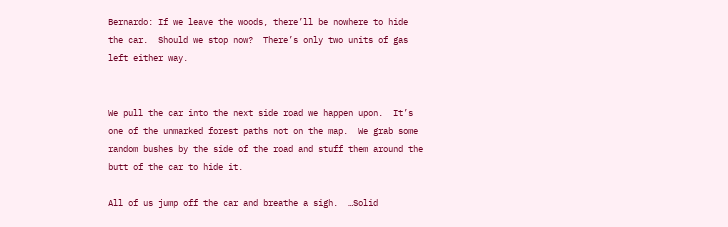Bernardo: If we leave the woods, there’ll be nowhere to hide the car.  Should we stop now?  There’s only two units of gas left either way.


We pull the car into the next side road we happen upon.  It’s one of the unmarked forest paths not on the map.  We grab some random bushes by the side of the road and stuff them around the butt of the car to hide it.

All of us jump off the car and breathe a sigh.  …Solid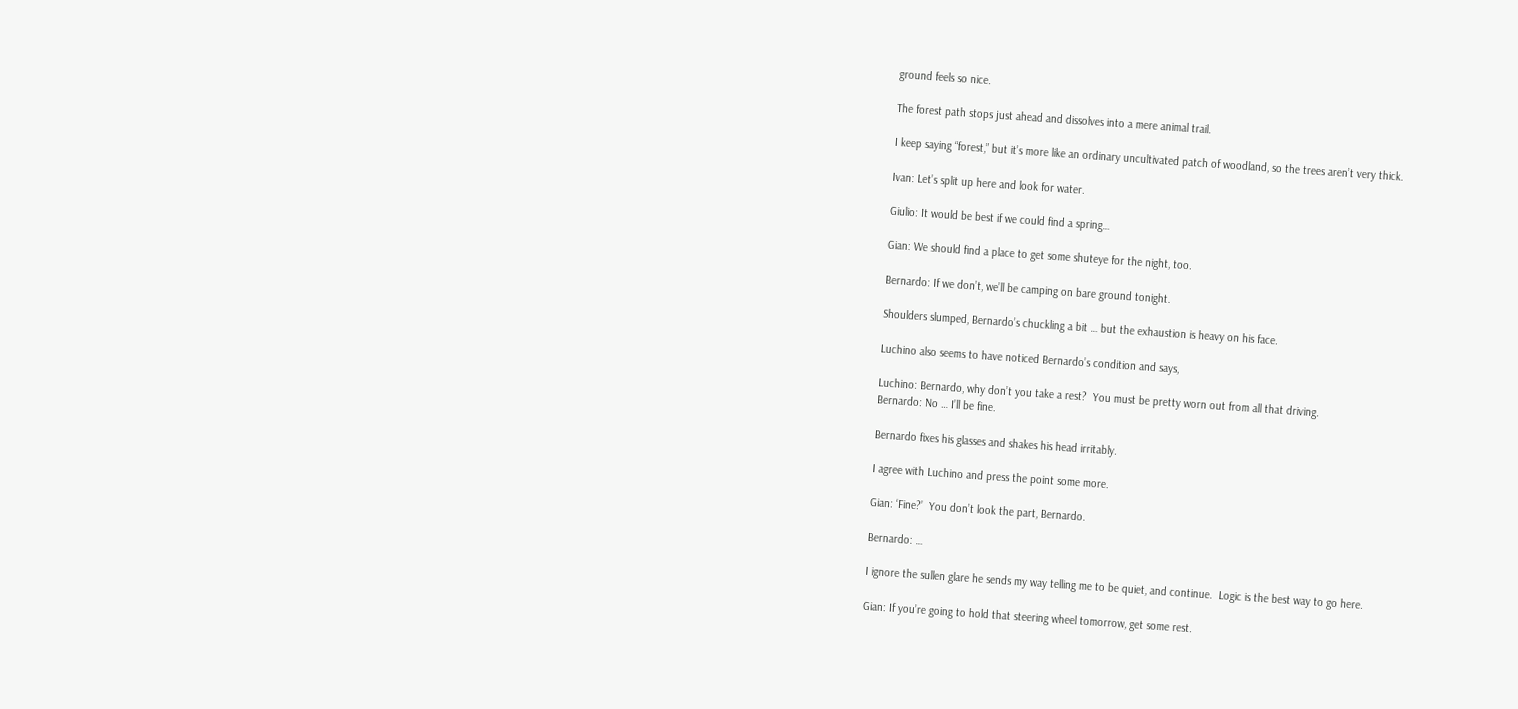ground feels so nice.

The forest path stops just ahead and dissolves into a mere animal trail.

I keep saying “forest,” but it’s more like an ordinary uncultivated patch of woodland, so the trees aren’t very thick.

Ivan: Let’s split up here and look for water.

Giulio: It would be best if we could find a spring…

Gian: We should find a place to get some shuteye for the night, too.

Bernardo: If we don’t, we’ll be camping on bare ground tonight.

Shoulders slumped, Bernardo’s chuckling a bit … but the exhaustion is heavy on his face.

Luchino also seems to have noticed Bernardo’s condition and says,

Luchino: Bernardo, why don’t you take a rest?  You must be pretty worn out from all that driving.
Bernardo: No … I’ll be fine.

Bernardo fixes his glasses and shakes his head irritably.

I agree with Luchino and press the point some more.

Gian: ‘Fine?’  You don’t look the part, Bernardo.

Bernardo: …

I ignore the sullen glare he sends my way telling me to be quiet, and continue.  Logic is the best way to go here.

Gian: If you’re going to hold that steering wheel tomorrow, get some rest.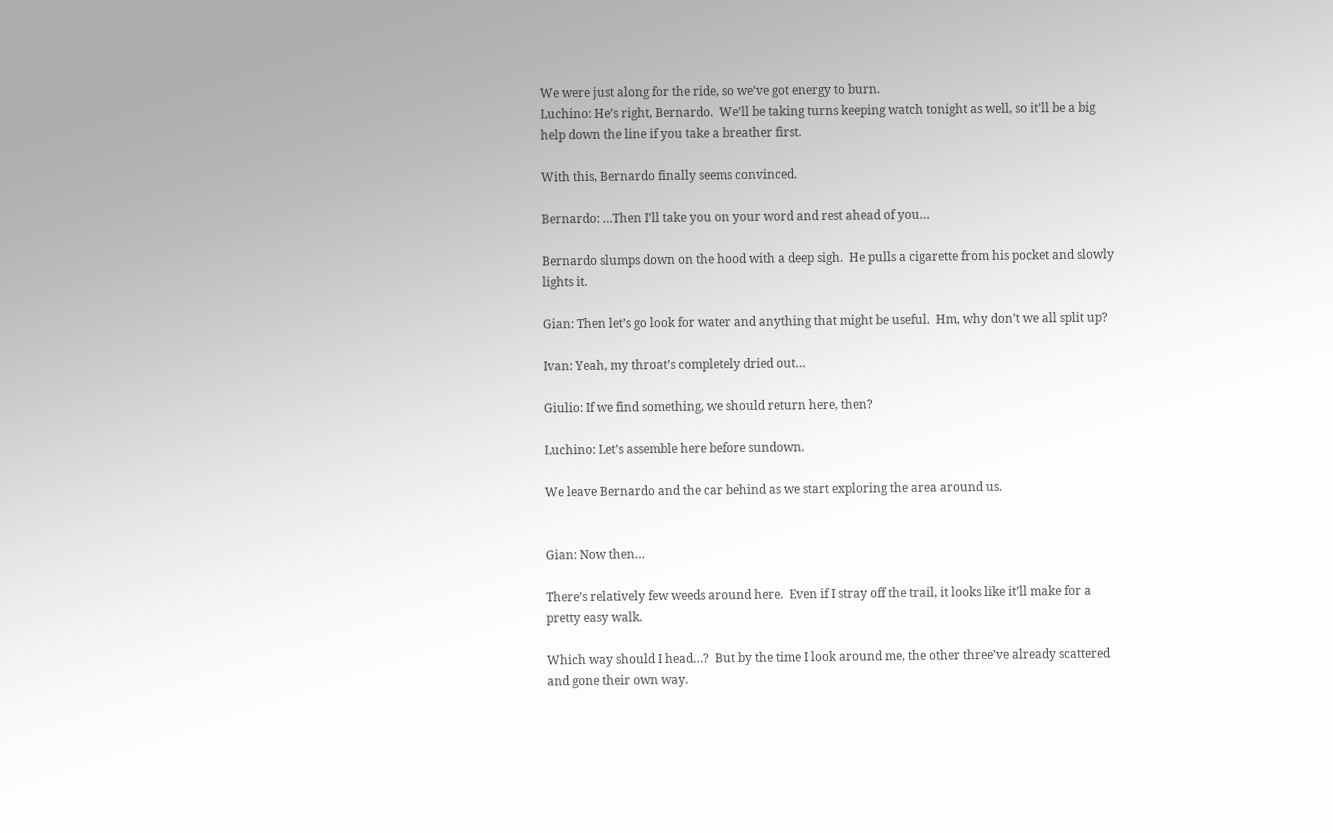We were just along for the ride, so we’ve got energy to burn.
Luchino: He’s right, Bernardo.  We’ll be taking turns keeping watch tonight as well, so it’ll be a big help down the line if you take a breather first.

With this, Bernardo finally seems convinced.

Bernardo: …Then I’ll take you on your word and rest ahead of you…

Bernardo slumps down on the hood with a deep sigh.  He pulls a cigarette from his pocket and slowly lights it.

Gian: Then let’s go look for water and anything that might be useful.  Hm, why don’t we all split up?

Ivan: Yeah, my throat’s completely dried out…

Giulio: If we find something, we should return here, then?

Luchino: Let’s assemble here before sundown.

We leave Bernardo and the car behind as we start exploring the area around us.


Gian: Now then…

There’s relatively few weeds around here.  Even if I stray off the trail, it looks like it’ll make for a pretty easy walk.

Which way should I head…?  But by the time I look around me, the other three’ve already scattered and gone their own way.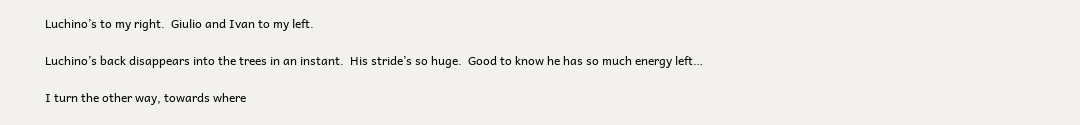Luchino’s to my right.  Giulio and Ivan to my left.

Luchino’s back disappears into the trees in an instant.  His stride’s so huge.  Good to know he has so much energy left…

I turn the other way, towards where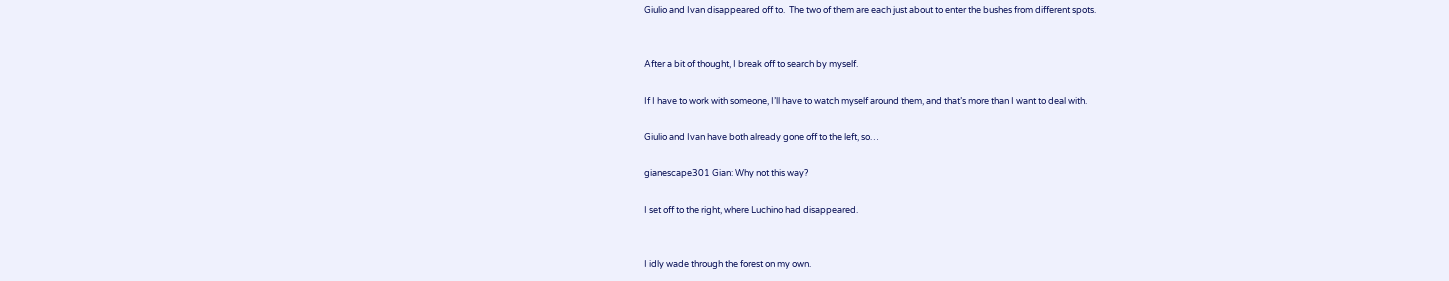Giulio and Ivan disappeared off to.  The two of them are each just about to enter the bushes from different spots.


After a bit of thought, I break off to search by myself.

If I have to work with someone, I’ll have to watch myself around them, and that’s more than I want to deal with.

Giulio and Ivan have both already gone off to the left, so…

gianescape301 Gian: Why not this way?

I set off to the right, where Luchino had disappeared.


I idly wade through the forest on my own.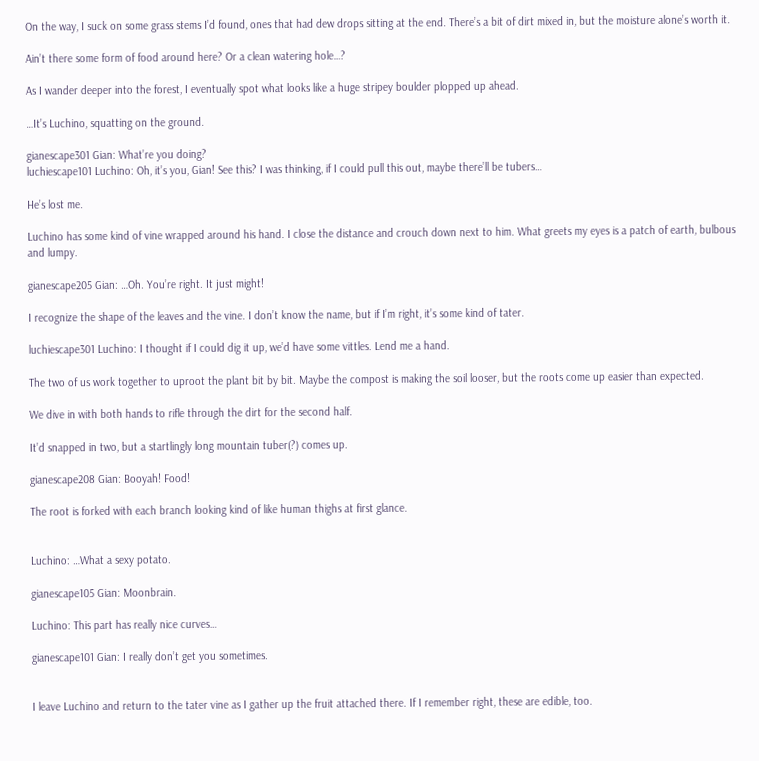On the way, I suck on some grass stems I’d found, ones that had dew drops sitting at the end. There’s a bit of dirt mixed in, but the moisture alone’s worth it.

Ain’t there some form of food around here? Or a clean watering hole…?

As I wander deeper into the forest, I eventually spot what looks like a huge stripey boulder plopped up ahead.

…It’s Luchino, squatting on the ground.

gianescape301 Gian: What’re you doing?
luchiescape101 Luchino: Oh, it’s you, Gian! See this? I was thinking, if I could pull this out, maybe there’ll be tubers…

He’s lost me.

Luchino has some kind of vine wrapped around his hand. I close the distance and crouch down next to him. What greets my eyes is a patch of earth, bulbous and lumpy.

gianescape205 Gian: …Oh. You’re right. It just might!

I recognize the shape of the leaves and the vine. I don’t know the name, but if I’m right, it’s some kind of tater.

luchiescape301 Luchino: I thought if I could dig it up, we’d have some vittles. Lend me a hand.

The two of us work together to uproot the plant bit by bit. Maybe the compost is making the soil looser, but the roots come up easier than expected.

We dive in with both hands to rifle through the dirt for the second half.

It’d snapped in two, but a startlingly long mountain tuber(?) comes up.

gianescape208 Gian: Booyah! Food!

The root is forked with each branch looking kind of like human thighs at first glance.


Luchino: …What a sexy potato.

gianescape105 Gian: Moonbrain.

Luchino: This part has really nice curves…

gianescape101 Gian: I really don’t get you sometimes.


I leave Luchino and return to the tater vine as I gather up the fruit attached there. If I remember right, these are edible, too.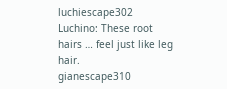luchiescape302 Luchino: These root hairs … feel just like leg hair.
gianescape310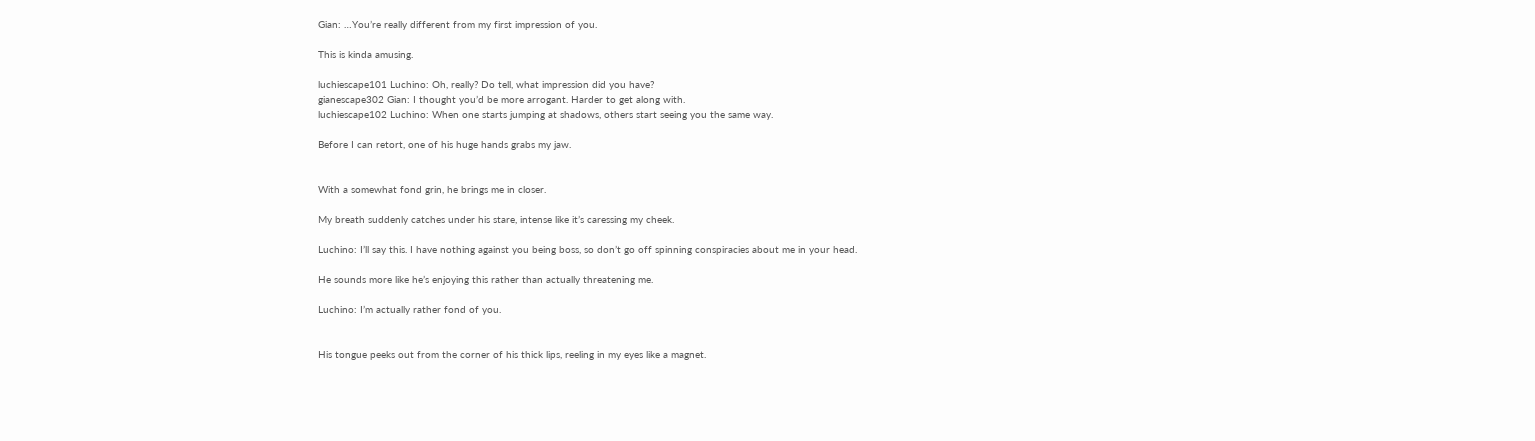Gian: …You’re really different from my first impression of you.

This is kinda amusing.

luchiescape101 Luchino: Oh, really? Do tell, what impression did you have?
gianescape302 Gian: I thought you’d be more arrogant. Harder to get along with.
luchiescape102 Luchino: When one starts jumping at shadows, others start seeing you the same way.

Before I can retort, one of his huge hands grabs my jaw.


With a somewhat fond grin, he brings me in closer.

My breath suddenly catches under his stare, intense like it’s caressing my cheek.

Luchino: I’ll say this. I have nothing against you being boss, so don’t go off spinning conspiracies about me in your head.

He sounds more like he’s enjoying this rather than actually threatening me.

Luchino: I’m actually rather fond of you.


His tongue peeks out from the corner of his thick lips, reeling in my eyes like a magnet.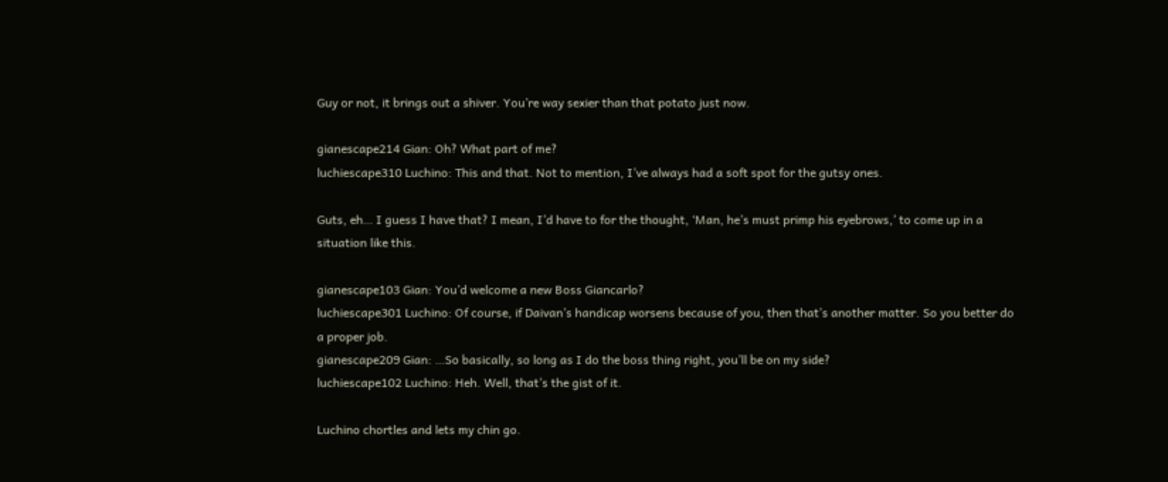Guy or not, it brings out a shiver. You’re way sexier than that potato just now.

gianescape214 Gian: Oh? What part of me?
luchiescape310 Luchino: This and that. Not to mention, I’ve always had a soft spot for the gutsy ones.

Guts, eh… I guess I have that? I mean, I’d have to for the thought, ‘Man, he’s must primp his eyebrows,’ to come up in a situation like this.

gianescape103 Gian: You’d welcome a new Boss Giancarlo?
luchiescape301 Luchino: Of course, if Daivan’s handicap worsens because of you, then that’s another matter. So you better do a proper job.
gianescape209 Gian: …So basically, so long as I do the boss thing right, you’ll be on my side?
luchiescape102 Luchino: Heh. Well, that’s the gist of it.

Luchino chortles and lets my chin go.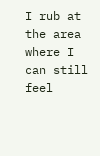I rub at the area where I can still feel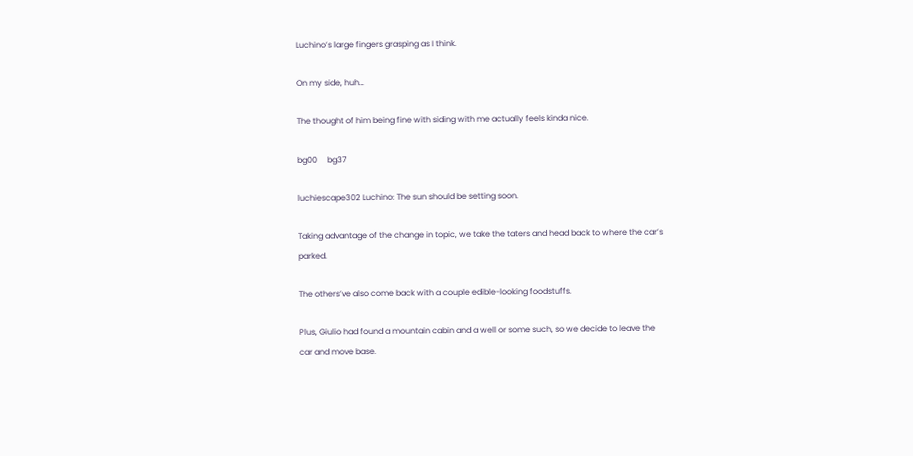Luchino’s large fingers grasping as I think.

On my side, huh…

The thought of him being fine with siding with me actually feels kinda nice.

bg00     bg37

luchiescape302 Luchino: The sun should be setting soon.

Taking advantage of the change in topic, we take the taters and head back to where the car’s parked.

The others’ve also come back with a couple edible-looking foodstuffs.

Plus, Giulio had found a mountain cabin and a well or some such, so we decide to leave the car and move base.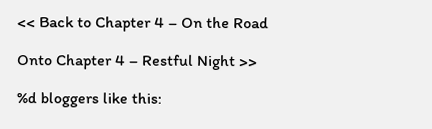<< Back to Chapter 4 – On the Road

Onto Chapter 4 – Restful Night >>

%d bloggers like this: